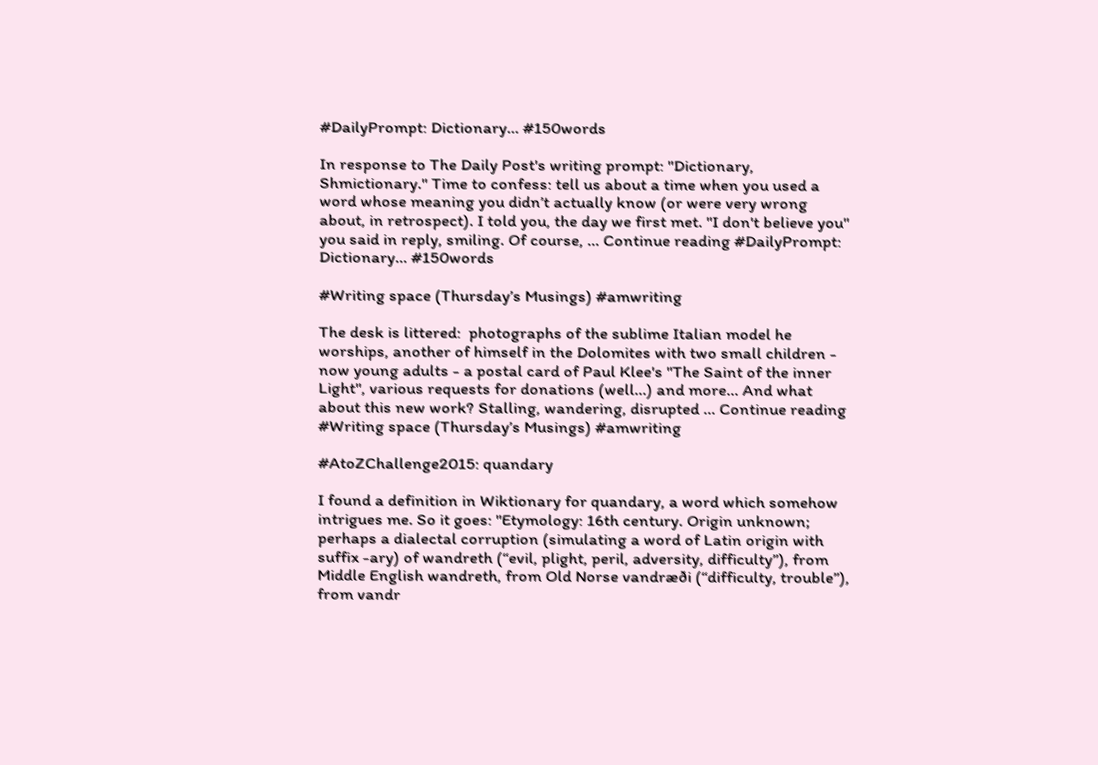#DailyPrompt: Dictionary… #150words

In response to The Daily Post's writing prompt: "Dictionary, Shmictionary." Time to confess: tell us about a time when you used a word whose meaning you didn’t actually know (or were very wrong about, in retrospect). I told you, the day we first met. "I don't believe you" you said in reply, smiling. Of course, … Continue reading #DailyPrompt: Dictionary… #150words

#Writing space (Thursday’s Musings) #amwriting

The desk is littered:  photographs of the sublime Italian model he worships, another of himself in the Dolomites with two small children - now young adults - a postal card of Paul Klee's "The Saint of the inner Light", various requests for donations (well...) and more... And what about this new work? Stalling, wandering, disrupted … Continue reading #Writing space (Thursday’s Musings) #amwriting

#AtoZChallenge2015: quandary

I found a definition in Wiktionary for quandary, a word which somehow intrigues me. So it goes: "Etymology: 16th century. Origin unknown; perhaps a dialectal corruption (simulating a word of Latin origin with suffix -ary) of wandreth (“evil, plight, peril, adversity, difficulty”), from Middle English wandreth, from Old Norse vandræði (“difficulty, trouble”), from vandr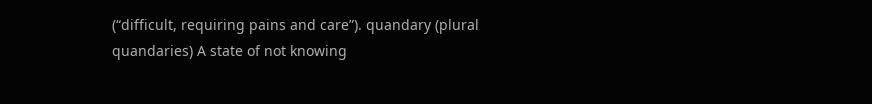(“difficult, requiring pains and care”). quandary (plural quandaries) A state of not knowing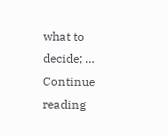what to decide; … Continue reading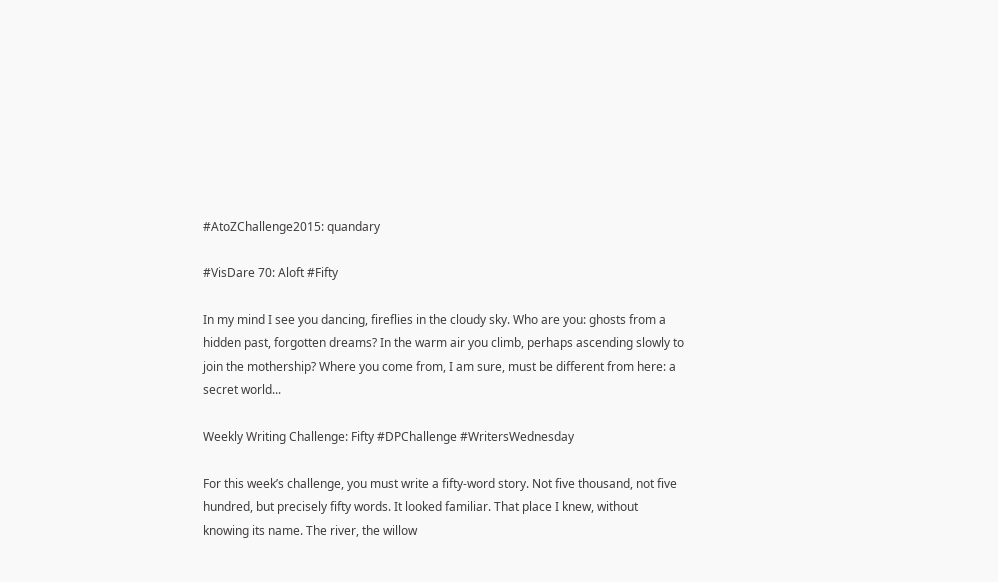#AtoZChallenge2015: quandary

#VisDare 70: Aloft #Fifty

In my mind I see you dancing, fireflies in the cloudy sky. Who are you: ghosts from a hidden past, forgotten dreams? In the warm air you climb, perhaps ascending slowly to join the mothership? Where you come from, I am sure, must be different from here: a secret world...

Weekly Writing Challenge: Fifty #DPChallenge #WritersWednesday

For this week’s challenge, you must write a fifty-word story. Not five thousand, not five hundred, but precisely fifty words. It looked familiar. That place I knew, without knowing its name. The river, the willow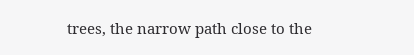trees, the narrow path close to the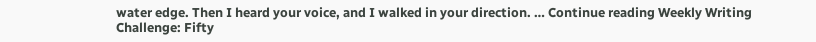water edge. Then I heard your voice, and I walked in your direction. … Continue reading Weekly Writing Challenge: Fifty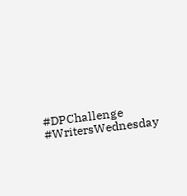#DPChallenge #WritersWednesday